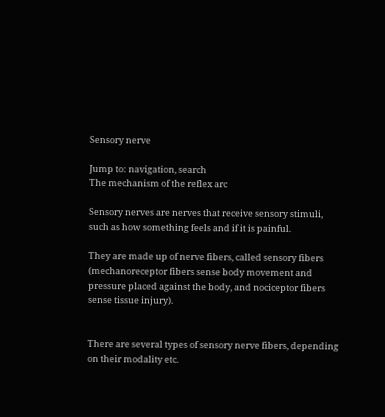Sensory nerve

Jump to: navigation, search
The mechanism of the reflex arc

Sensory nerves are nerves that receive sensory stimuli, such as how something feels and if it is painful.

They are made up of nerve fibers, called sensory fibers (mechanoreceptor fibers sense body movement and pressure placed against the body, and nociceptor fibers sense tissue injury).


There are several types of sensory nerve fibers, depending on their modality etc.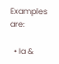Examples are:

  • Ia &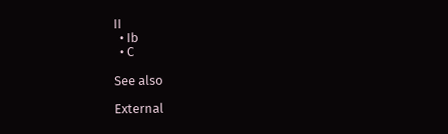II
  • Ib
  • C

See also

External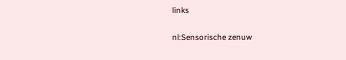links

nl:Sensorische zenuw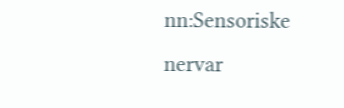nn:Sensoriske nervar